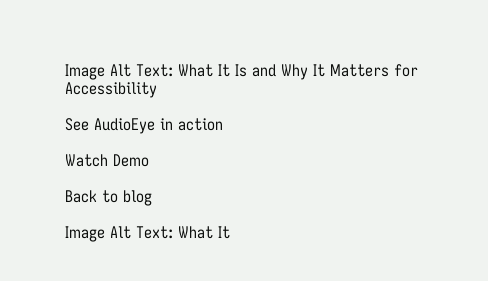Image Alt Text: What It Is and Why It Matters for Accessibility

See AudioEye in action

Watch Demo

Back to blog

Image Alt Text: What It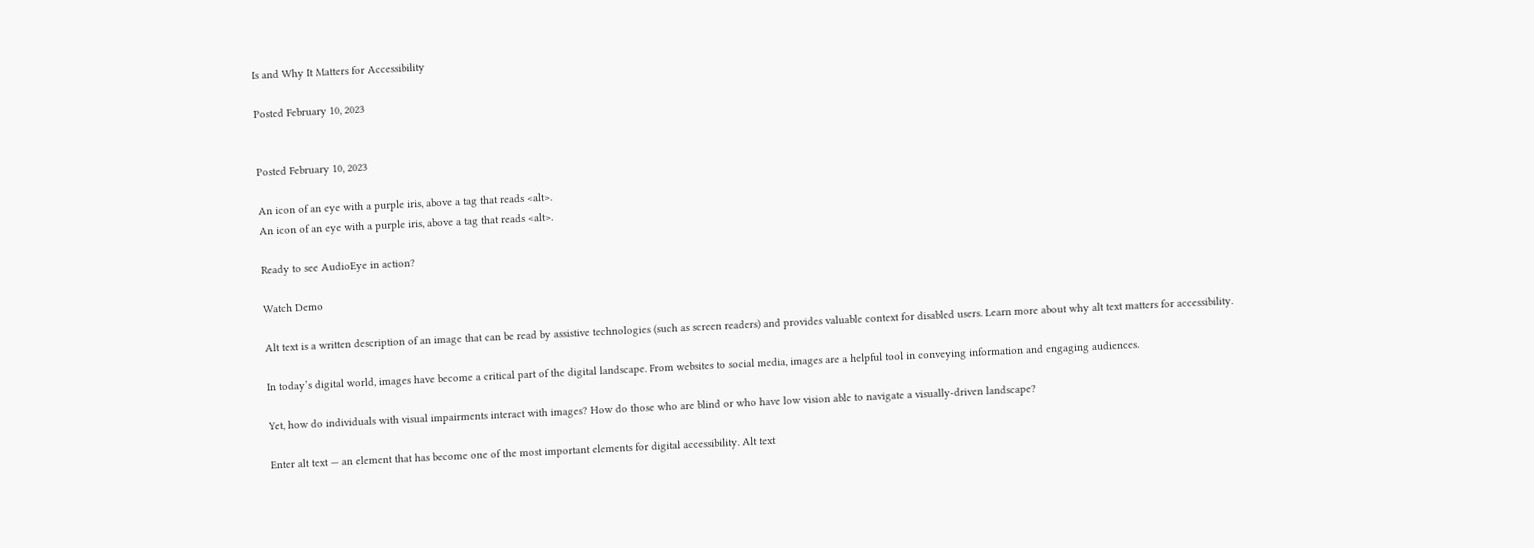Is and Why It Matters for Accessibility

Posted February 10, 2023


Posted February 10, 2023

An icon of an eye with a purple iris, above a tag that reads <alt>.
An icon of an eye with a purple iris, above a tag that reads <alt>.

Ready to see AudioEye in action?

Watch Demo

Alt text is a written description of an image that can be read by assistive technologies (such as screen readers) and provides valuable context for disabled users. Learn more about why alt text matters for accessibility.

In today’s digital world, images have become a critical part of the digital landscape. From websites to social media, images are a helpful tool in conveying information and engaging audiences.

Yet, how do individuals with visual impairments interact with images? How do those who are blind or who have low vision able to navigate a visually-driven landscape?

Enter alt text — an element that has become one of the most important elements for digital accessibility. Alt text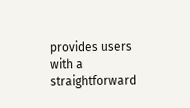provides users with a straightforward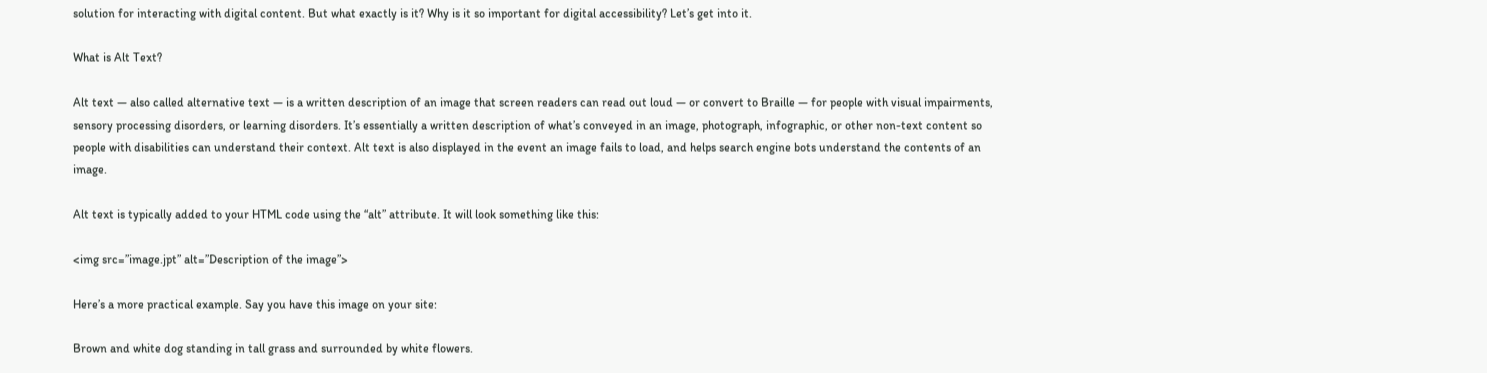solution for interacting with digital content. But what exactly is it? Why is it so important for digital accessibility? Let’s get into it.

What is Alt Text?

Alt text — also called alternative text — is a written description of an image that screen readers can read out loud — or convert to Braille — for people with visual impairments, sensory processing disorders, or learning disorders. It’s essentially a written description of what’s conveyed in an image, photograph, infographic, or other non-text content so people with disabilities can understand their context. Alt text is also displayed in the event an image fails to load, and helps search engine bots understand the contents of an image.

Alt text is typically added to your HTML code using the “alt” attribute. It will look something like this:

<img src=”image.jpt” alt=”Description of the image”>

Here’s a more practical example. Say you have this image on your site:

Brown and white dog standing in tall grass and surrounded by white flowers.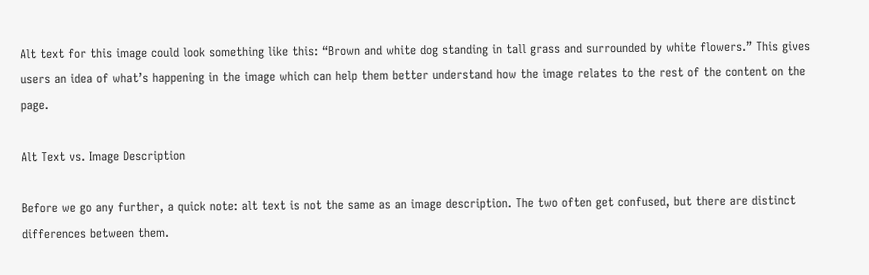Alt text for this image could look something like this: “Brown and white dog standing in tall grass and surrounded by white flowers.” This gives users an idea of what’s happening in the image which can help them better understand how the image relates to the rest of the content on the page.

Alt Text vs. Image Description

Before we go any further, a quick note: alt text is not the same as an image description. The two often get confused, but there are distinct differences between them.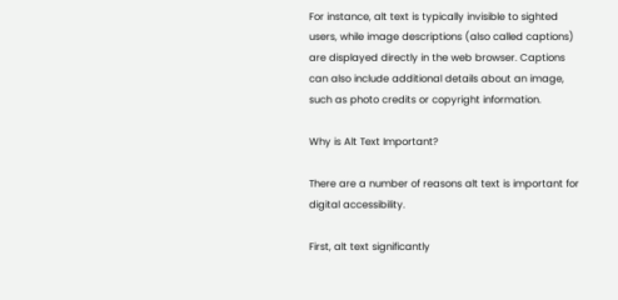For instance, alt text is typically invisible to sighted users, while image descriptions (also called captions) are displayed directly in the web browser. Captions can also include additional details about an image, such as photo credits or copyright information.

Why is Alt Text Important?

There are a number of reasons alt text is important for digital accessibility.

First, alt text significantly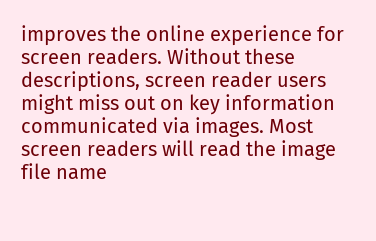improves the online experience for screen readers. Without these descriptions, screen reader users might miss out on key information communicated via images. Most screen readers will read the image file name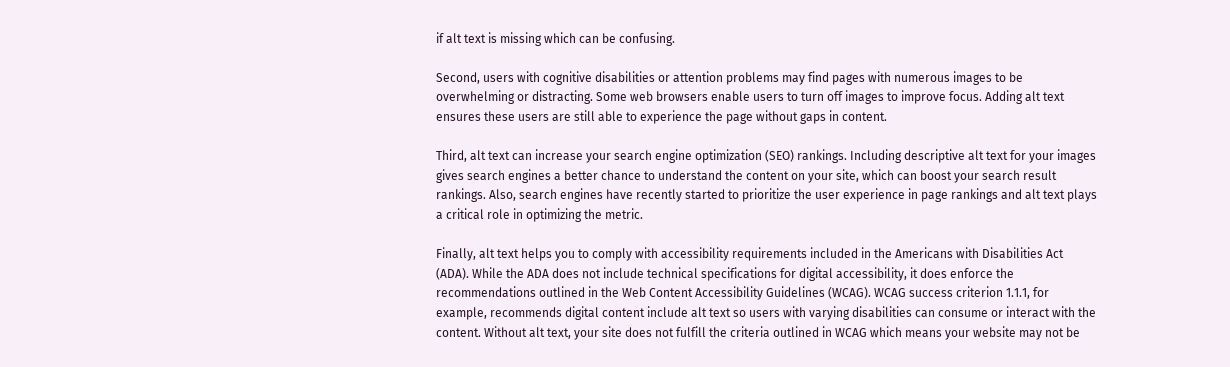if alt text is missing which can be confusing.

Second, users with cognitive disabilities or attention problems may find pages with numerous images to be overwhelming or distracting. Some web browsers enable users to turn off images to improve focus. Adding alt text ensures these users are still able to experience the page without gaps in content.

Third, alt text can increase your search engine optimization (SEO) rankings. Including descriptive alt text for your images gives search engines a better chance to understand the content on your site, which can boost your search result rankings. Also, search engines have recently started to prioritize the user experience in page rankings and alt text plays a critical role in optimizing the metric.

Finally, alt text helps you to comply with accessibility requirements included in the Americans with Disabilities Act (ADA). While the ADA does not include technical specifications for digital accessibility, it does enforce the recommendations outlined in the Web Content Accessibility Guidelines (WCAG). WCAG success criterion 1.1.1, for example, recommends digital content include alt text so users with varying disabilities can consume or interact with the content. Without alt text, your site does not fulfill the criteria outlined in WCAG which means your website may not be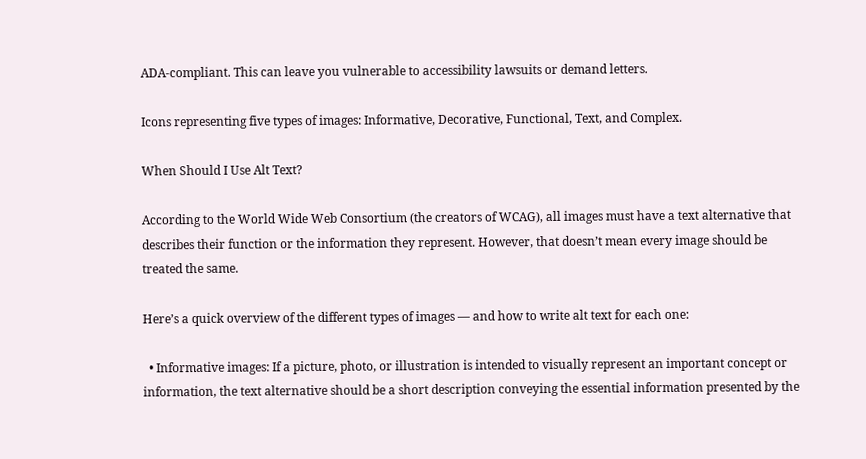ADA-compliant. This can leave you vulnerable to accessibility lawsuits or demand letters.

Icons representing five types of images: Informative, Decorative, Functional, Text, and Complex.

When Should I Use Alt Text?

According to the World Wide Web Consortium (the creators of WCAG), all images must have a text alternative that describes their function or the information they represent. However, that doesn’t mean every image should be treated the same.

Here’s a quick overview of the different types of images — and how to write alt text for each one:

  • Informative images: If a picture, photo, or illustration is intended to visually represent an important concept or information, the text alternative should be a short description conveying the essential information presented by the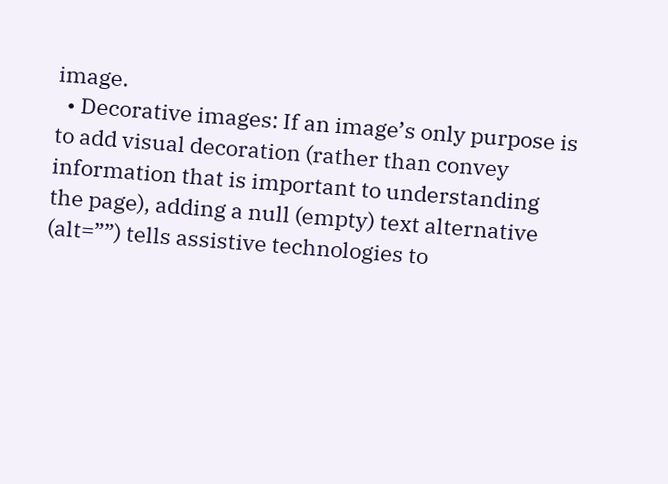image.
  • Decorative images: If an image’s only purpose is to add visual decoration (rather than convey information that is important to understanding the page), adding a null (empty) text alternative (alt=””) tells assistive technologies to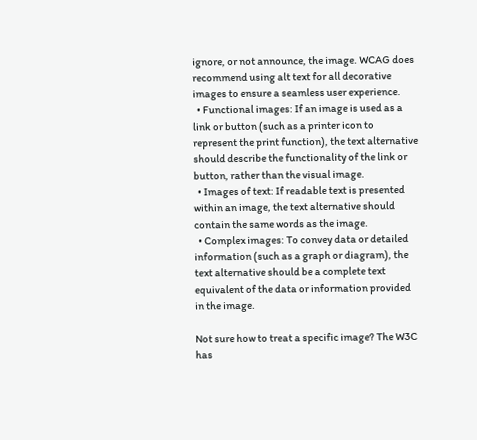ignore, or not announce, the image. WCAG does recommend using alt text for all decorative images to ensure a seamless user experience.
  • Functional images: If an image is used as a link or button (such as a printer icon to represent the print function), the text alternative should describe the functionality of the link or button, rather than the visual image.
  • Images of text: If readable text is presented within an image, the text alternative should contain the same words as the image.
  • Complex images: To convey data or detailed information (such as a graph or diagram), the text alternative should be a complete text equivalent of the data or information provided in the image.

Not sure how to treat a specific image? The W3C has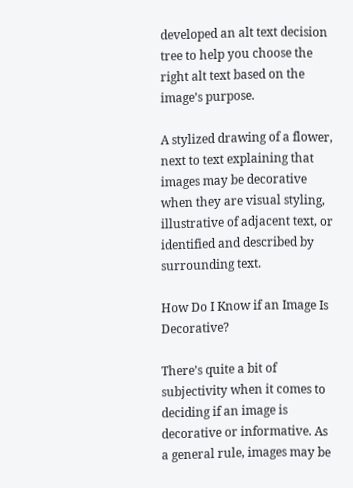developed an alt text decision tree to help you choose the right alt text based on the image’s purpose.

A stylized drawing of a flower, next to text explaining that images may be decorative when they are visual styling, illustrative of adjacent text, or identified and described by surrounding text.

How Do I Know if an Image Is Decorative?

There’s quite a bit of subjectivity when it comes to deciding if an image is decorative or informative. As a general rule, images may be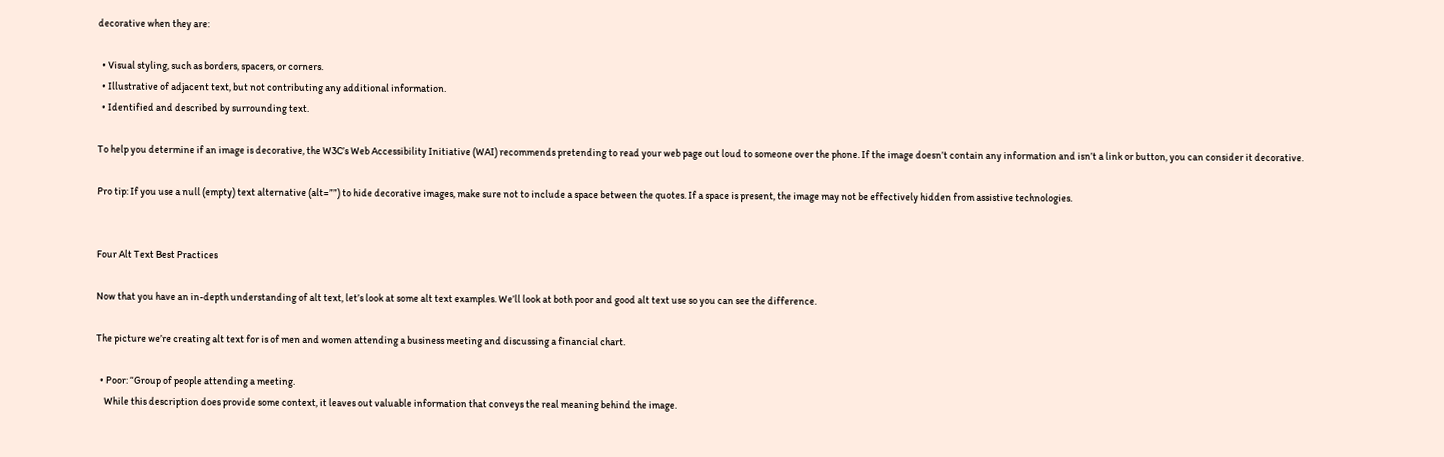decorative when they are:

  • Visual styling, such as borders, spacers, or corners.
  • Illustrative of adjacent text, but not contributing any additional information.
  • Identified and described by surrounding text.

To help you determine if an image is decorative, the W3C’s Web Accessibility Initiative (WAI) recommends pretending to read your web page out loud to someone over the phone. If the image doesn’t contain any information and isn’t a link or button, you can consider it decorative.

Pro tip: If you use a null (empty) text alternative (alt=””) to hide decorative images, make sure not to include a space between the quotes. If a space is present, the image may not be effectively hidden from assistive technologies.


Four Alt Text Best Practices

Now that you have an in-depth understanding of alt text, let’s look at some alt text examples. We’ll look at both poor and good alt text use so you can see the difference.

The picture we’re creating alt text for is of men and women attending a business meeting and discussing a financial chart.

  • Poor: “Group of people attending a meeting.
    While this description does provide some context, it leaves out valuable information that conveys the real meaning behind the image.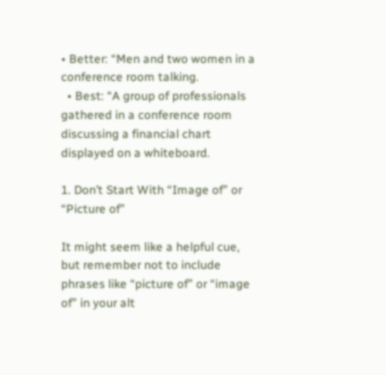• Better: “Men and two women in a conference room talking.
  • Best: “A group of professionals gathered in a conference room discussing a financial chart displayed on a whiteboard.

1. Don’t Start With “Image of” or “Picture of”

It might seem like a helpful cue, but remember not to include phrases like “picture of” or “image of” in your alt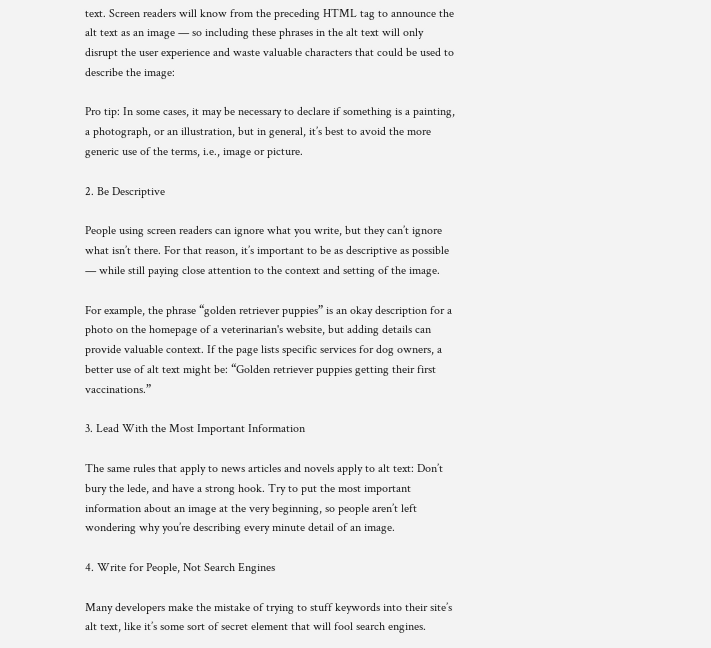text. Screen readers will know from the preceding HTML tag to announce the alt text as an image — so including these phrases in the alt text will only disrupt the user experience and waste valuable characters that could be used to describe the image:

Pro tip: In some cases, it may be necessary to declare if something is a painting, a photograph, or an illustration, but in general, it’s best to avoid the more generic use of the terms, i.e., image or picture.

2. Be Descriptive

People using screen readers can ignore what you write, but they can’t ignore what isn’t there. For that reason, it’s important to be as descriptive as possible — while still paying close attention to the context and setting of the image.

For example, the phrase “golden retriever puppies” is an okay description for a photo on the homepage of a veterinarian's website, but adding details can provide valuable context. If the page lists specific services for dog owners, a better use of alt text might be: “Golden retriever puppies getting their first vaccinations.”

3. Lead With the Most Important Information

The same rules that apply to news articles and novels apply to alt text: Don’t bury the lede, and have a strong hook. Try to put the most important information about an image at the very beginning, so people aren’t left wondering why you’re describing every minute detail of an image.

4. Write for People, Not Search Engines

Many developers make the mistake of trying to stuff keywords into their site’s alt text, like it’s some sort of secret element that will fool search engines.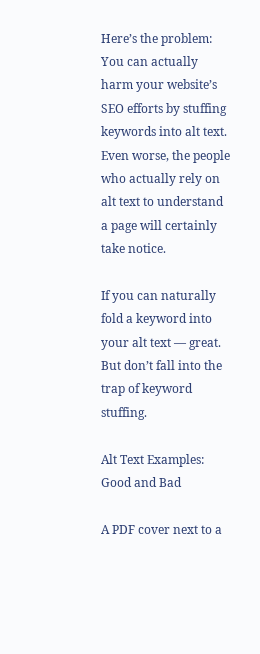Here’s the problem: You can actually harm your website’s SEO efforts by stuffing keywords into alt text. Even worse, the people who actually rely on alt text to understand a page will certainly take notice.

If you can naturally fold a keyword into your alt text — great. But don’t fall into the trap of keyword stuffing.

Alt Text Examples: Good and Bad

A PDF cover next to a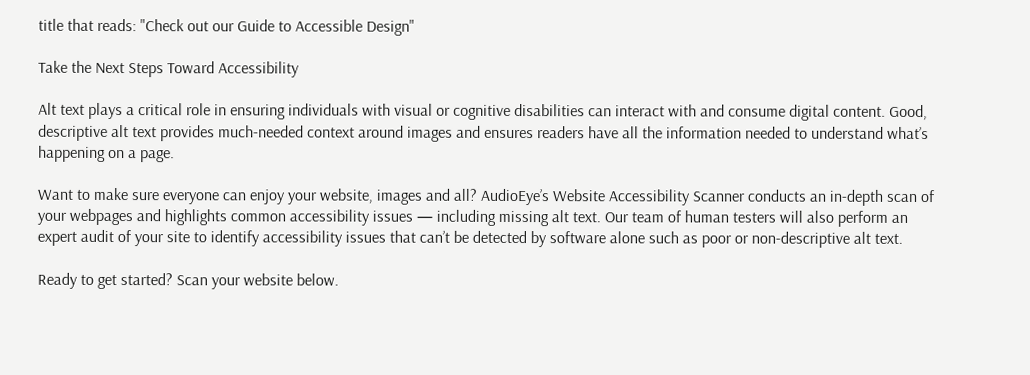title that reads: "Check out our Guide to Accessible Design"

Take the Next Steps Toward Accessibility

Alt text plays a critical role in ensuring individuals with visual or cognitive disabilities can interact with and consume digital content. Good, descriptive alt text provides much-needed context around images and ensures readers have all the information needed to understand what’s happening on a page.

Want to make sure everyone can enjoy your website, images and all? AudioEye’s Website Accessibility Scanner conducts an in-depth scan of your webpages and highlights common accessibility issues — including missing alt text. Our team of human testers will also perform an expert audit of your site to identify accessibility issues that can’t be detected by software alone such as poor or non-descriptive alt text.

Ready to get started? Scan your website below.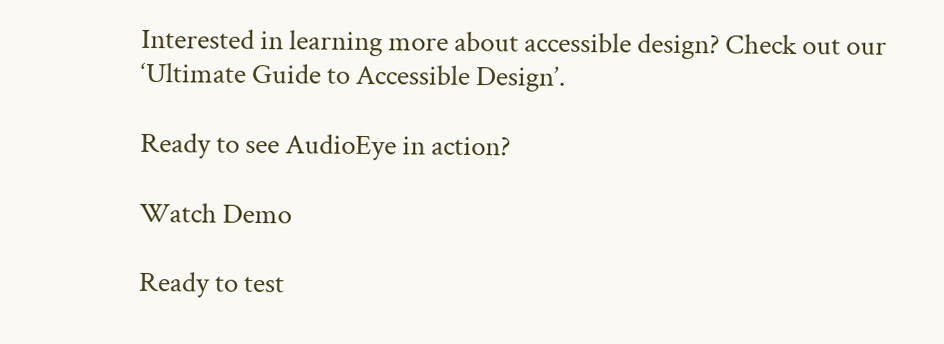Interested in learning more about accessible design? Check out our ‘Ultimate Guide to Accessible Design’.

Ready to see AudioEye in action?

Watch Demo

Ready to test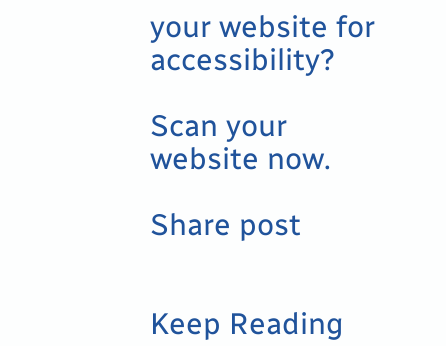your website for accessibility?

Scan your website now.

Share post


Keep Reading